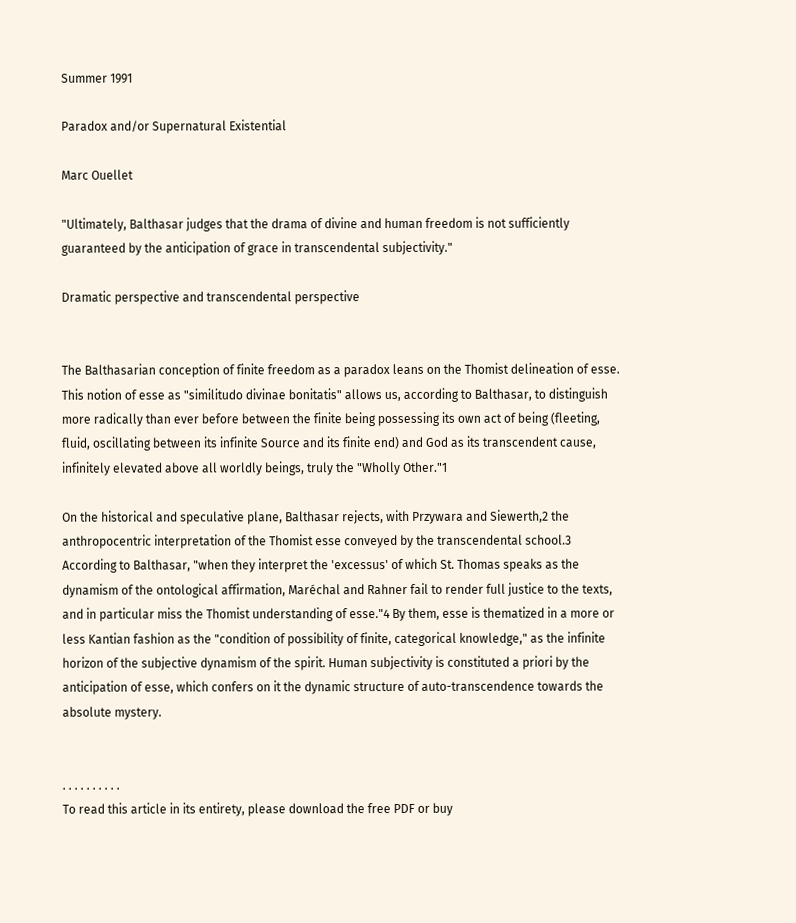Summer 1991

Paradox and/or Supernatural Existential

Marc Ouellet

"Ultimately, Balthasar judges that the drama of divine and human freedom is not sufficiently guaranteed by the anticipation of grace in transcendental subjectivity."

Dramatic perspective and transcendental perspective


The Balthasarian conception of finite freedom as a paradox leans on the Thomist delineation of esse. This notion of esse as "similitudo divinae bonitatis" allows us, according to Balthasar, to distinguish more radically than ever before between the finite being possessing its own act of being (fleeting, fluid, oscillating between its infinite Source and its finite end) and God as its transcendent cause, infinitely elevated above all worldly beings, truly the "Wholly Other."1

On the historical and speculative plane, Balthasar rejects, with Przywara and Siewerth,2 the anthropocentric interpretation of the Thomist esse conveyed by the transcendental school.3 According to Balthasar, "when they interpret the 'excessus' of which St. Thomas speaks as the dynamism of the ontological affirmation, Maréchal and Rahner fail to render full justice to the texts, and in particular miss the Thomist understanding of esse."4 By them, esse is thematized in a more or less Kantian fashion as the "condition of possibility of finite, categorical knowledge," as the infinite horizon of the subjective dynamism of the spirit. Human subjectivity is constituted a priori by the anticipation of esse, which confers on it the dynamic structure of auto-transcendence towards the absolute mystery.


. . . . . . . . . .
To read this article in its entirety, please download the free PDF or buy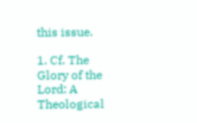this issue.

1. Cf. The Glory of the Lord: A Theological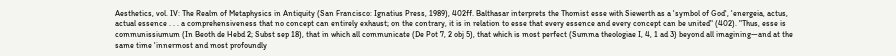Aesthetics, vol. IV: The Realm of Metaphysics in Antiquity (San Francisco: Ignatius Press, 1989), 402ff. Balthasar interprets the Thomist esse with Siewerth as a 'symbol of God', 'energeia, actus, actual essence . . . a comprehensiveness that no concept can entirely exhaust; on the contrary, it is in relation to esse that every essence and every concept can be united" (402). "Thus, esse is communissiumum (In Beoth de Hebd 2; Subst sep 18), that in which all communicate (De Pot 7, 2 obj 5), that which is most perfect (Summa theologiae I, 4, 1 ad 3) beyond all imagining—and at the same time 'innermost and most profoundly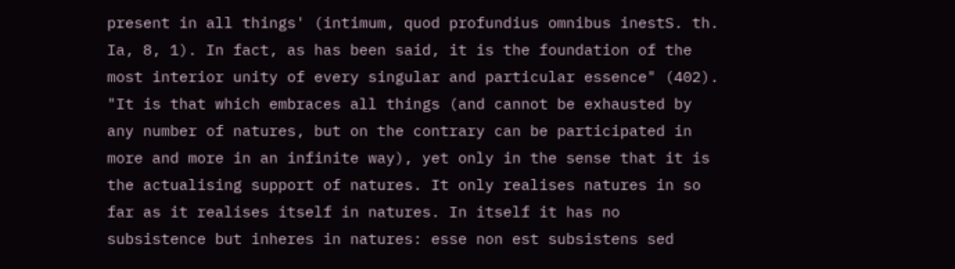present in all things' (intimum, quod profundius omnibus inestS. th. Ia, 8, 1). In fact, as has been said, it is the foundation of the most interior unity of every singular and particular essence" (402). "It is that which embraces all things (and cannot be exhausted by any number of natures, but on the contrary can be participated in more and more in an infinite way), yet only in the sense that it is the actualising support of natures. It only realises natures in so far as it realises itself in natures. In itself it has no subsistence but inheres in natures: esse non est subsistens sed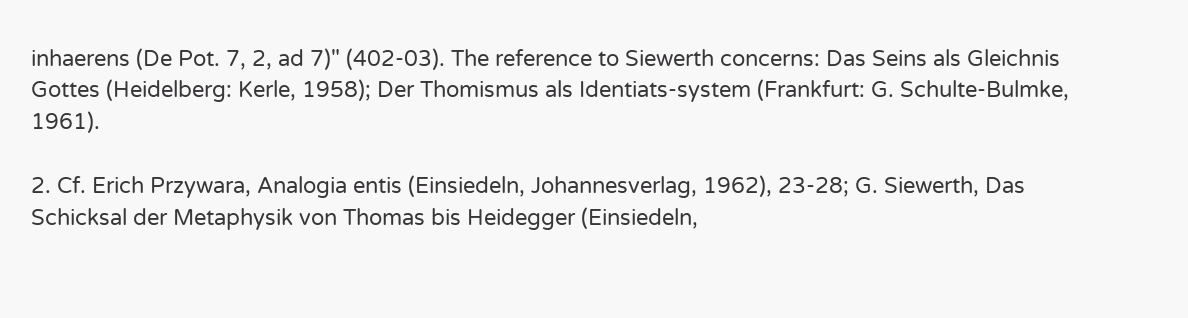inhaerens (De Pot. 7, 2, ad 7)" (402-03). The reference to Siewerth concerns: Das Seins als Gleichnis Gottes (Heidelberg: Kerle, 1958); Der Thomismus als Identiats-system (Frankfurt: G. Schulte-Bulmke, 1961).

2. Cf. Erich Przywara, Analogia entis (Einsiedeln, Johannesverlag, 1962), 23-28; G. Siewerth, Das Schicksal der Metaphysik von Thomas bis Heidegger (Einsiedeln,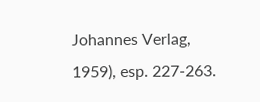Johannes Verlag, 1959), esp. 227-263.